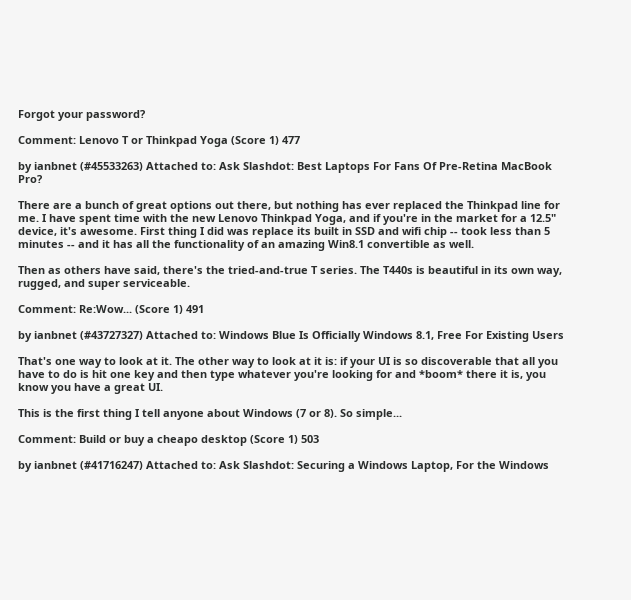Forgot your password?

Comment: Lenovo T or Thinkpad Yoga (Score 1) 477

by ianbnet (#45533263) Attached to: Ask Slashdot: Best Laptops For Fans Of Pre-Retina MacBook Pro?

There are a bunch of great options out there, but nothing has ever replaced the Thinkpad line for me. I have spent time with the new Lenovo Thinkpad Yoga, and if you're in the market for a 12.5" device, it's awesome. First thing I did was replace its built in SSD and wifi chip -- took less than 5 minutes -- and it has all the functionality of an amazing Win8.1 convertible as well.

Then as others have said, there's the tried-and-true T series. The T440s is beautiful in its own way, rugged, and super serviceable.

Comment: Re:Wow... (Score 1) 491

by ianbnet (#43727327) Attached to: Windows Blue Is Officially Windows 8.1, Free For Existing Users

That's one way to look at it. The other way to look at it is: if your UI is so discoverable that all you have to do is hit one key and then type whatever you're looking for and *boom* there it is, you know you have a great UI.

This is the first thing I tell anyone about Windows (7 or 8). So simple...

Comment: Build or buy a cheapo desktop (Score 1) 503

by ianbnet (#41716247) Attached to: Ask Slashdot: Securing a Windows Laptop, For the Windows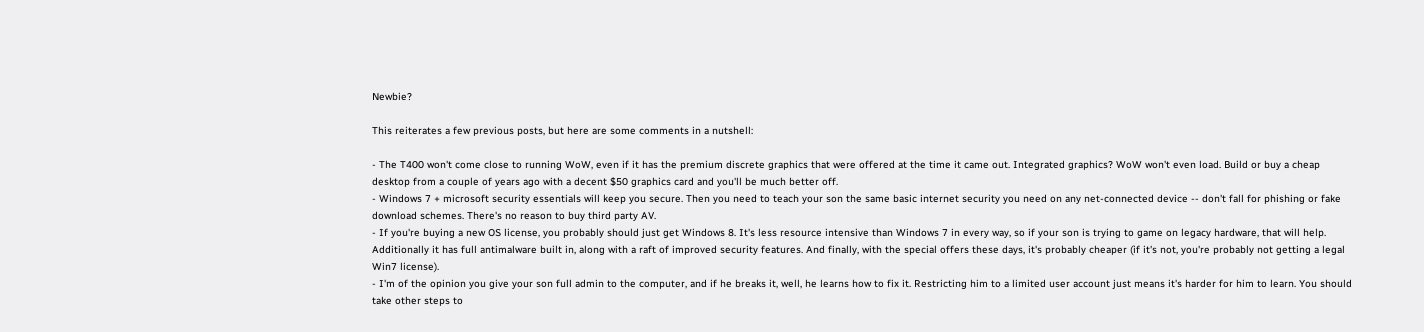Newbie?

This reiterates a few previous posts, but here are some comments in a nutshell:

- The T400 won't come close to running WoW, even if it has the premium discrete graphics that were offered at the time it came out. Integrated graphics? WoW won't even load. Build or buy a cheap desktop from a couple of years ago with a decent $50 graphics card and you'll be much better off.
- Windows 7 + microsoft security essentials will keep you secure. Then you need to teach your son the same basic internet security you need on any net-connected device -- don't fall for phishing or fake download schemes. There's no reason to buy third party AV.
- If you're buying a new OS license, you probably should just get Windows 8. It's less resource intensive than Windows 7 in every way, so if your son is trying to game on legacy hardware, that will help. Additionally it has full antimalware built in, along with a raft of improved security features. And finally, with the special offers these days, it's probably cheaper (if it's not, you're probably not getting a legal Win7 license).
- I'm of the opinion you give your son full admin to the computer, and if he breaks it, well, he learns how to fix it. Restricting him to a limited user account just means it's harder for him to learn. You should take other steps to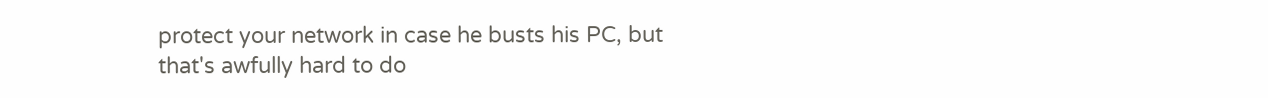protect your network in case he busts his PC, but that's awfully hard to do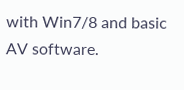with Win7/8 and basic AV software.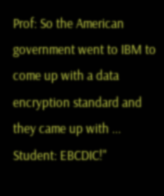Prof: So the American government went to IBM to come up with a data encryption standard and they came up with ... Student: EBCDIC!"